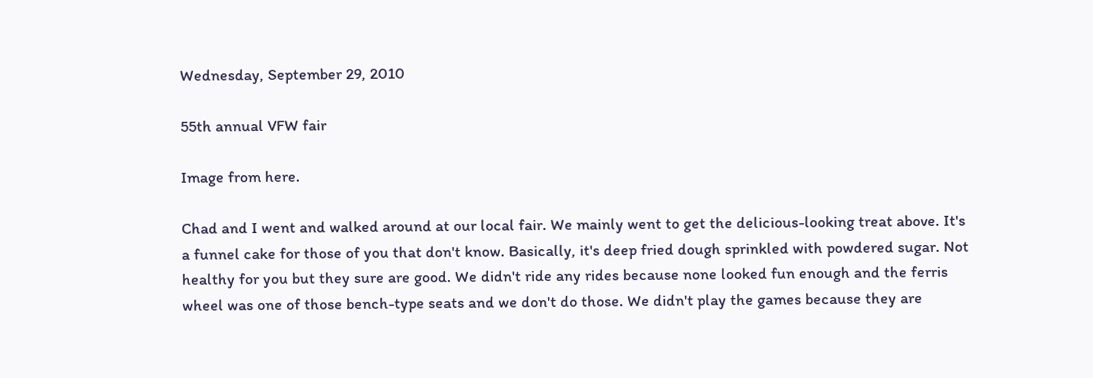Wednesday, September 29, 2010

55th annual VFW fair

Image from here.

Chad and I went and walked around at our local fair. We mainly went to get the delicious-looking treat above. It's a funnel cake for those of you that don't know. Basically, it's deep fried dough sprinkled with powdered sugar. Not healthy for you but they sure are good. We didn't ride any rides because none looked fun enough and the ferris wheel was one of those bench-type seats and we don't do those. We didn't play the games because they are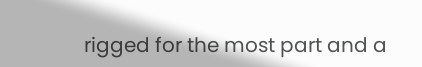rigged for the most part and a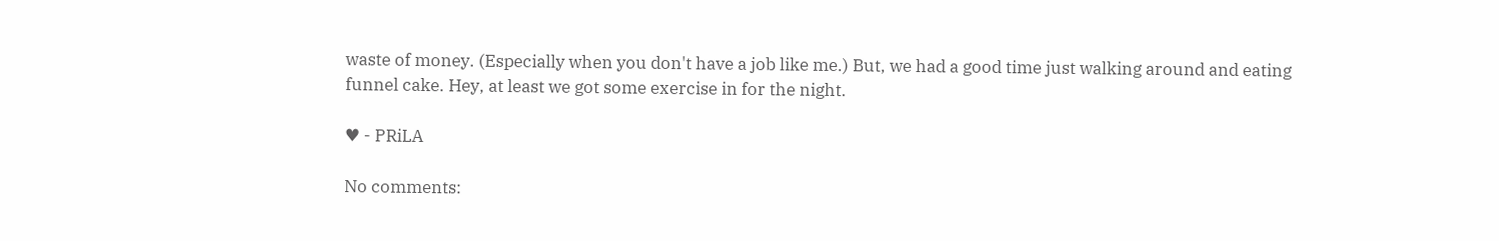waste of money. (Especially when you don't have a job like me.) But, we had a good time just walking around and eating funnel cake. Hey, at least we got some exercise in for the night.

♥ - PRiLA

No comments: